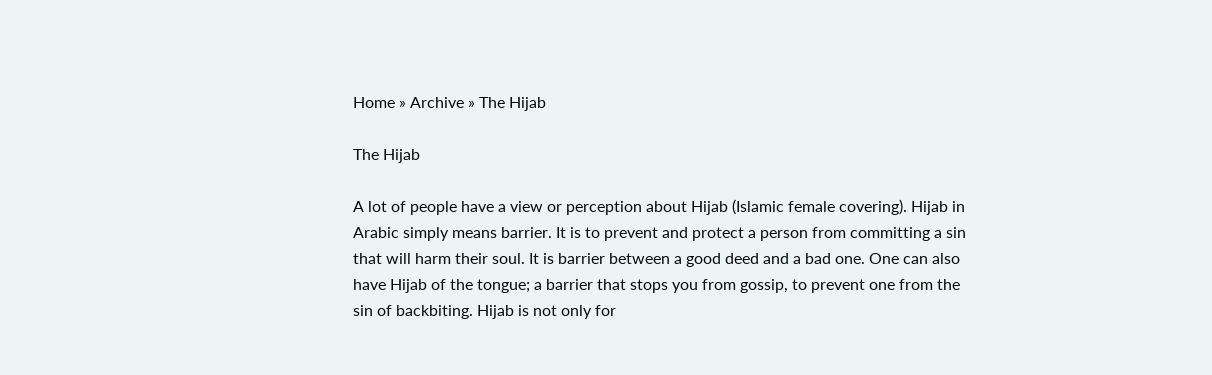Home » Archive » The Hijab

The Hijab

A lot of people have a view or perception about Hijab (Islamic female covering). Hijab in Arabic simply means barrier. It is to prevent and protect a person from committing a sin that will harm their soul. It is barrier between a good deed and a bad one. One can also have Hijab of the tongue; a barrier that stops you from gossip, to prevent one from the sin of backbiting. Hijab is not only for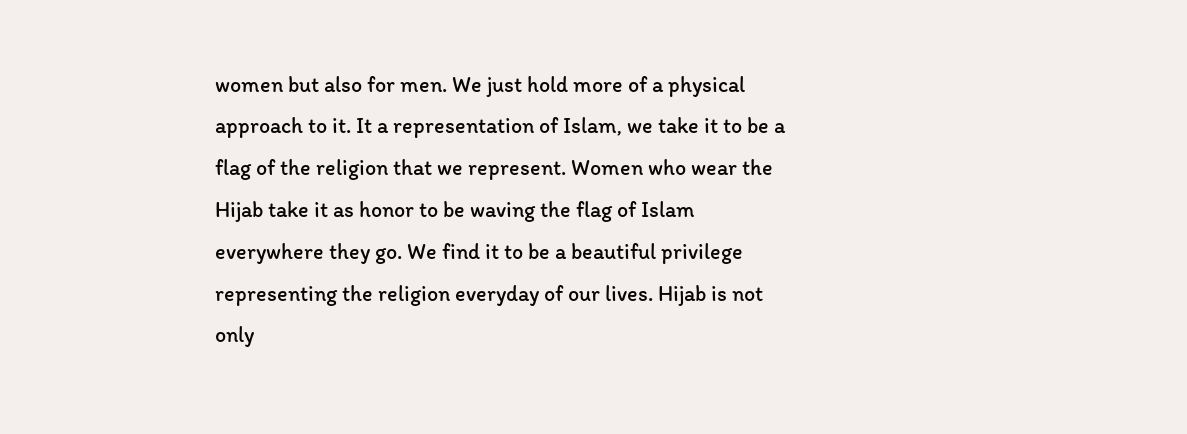women but also for men. We just hold more of a physical approach to it. It a representation of Islam, we take it to be a flag of the religion that we represent. Women who wear the Hijab take it as honor to be waving the flag of Islam everywhere they go. We find it to be a beautiful privilege representing the religion everyday of our lives. Hijab is not only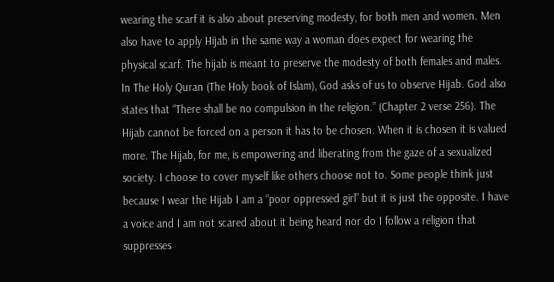wearing the scarf it is also about preserving modesty, for both men and women. Men also have to apply Hijab in the same way a woman does expect for wearing the physical scarf. The hijab is meant to preserve the modesty of both females and males. In The Holy Quran (The Holy book of Islam), God asks of us to observe Hijab. God also states that “There shall be no compulsion in the religion.” (Chapter 2 verse 256). The Hijab cannot be forced on a person it has to be chosen. When it is chosen it is valued more. The Hijab, for me, is empowering and liberating from the gaze of a sexualized society. I choose to cover myself like others choose not to. Some people think just because I wear the Hijab I am a “poor oppressed girl” but it is just the opposite. I have a voice and I am not scared about it being heard nor do I follow a religion that suppresses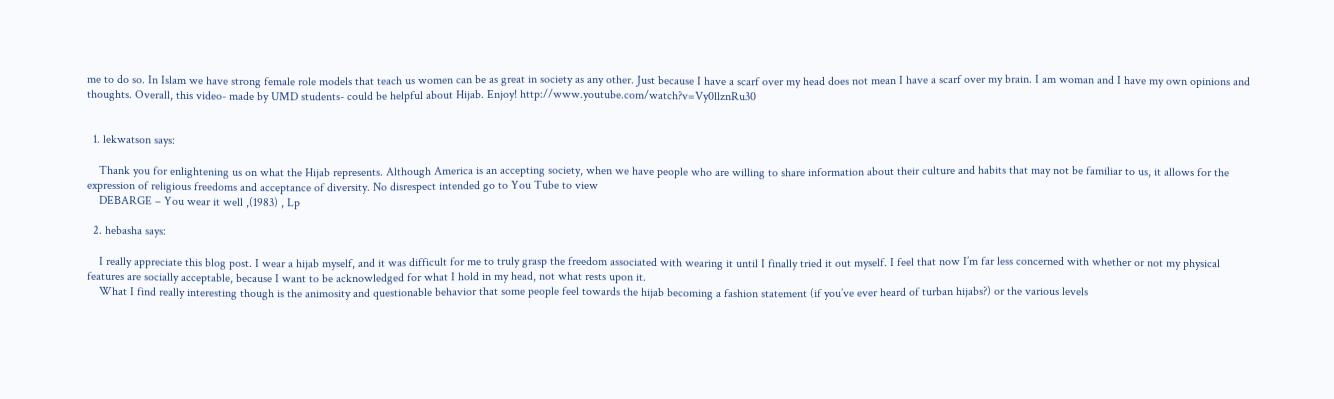me to do so. In Islam we have strong female role models that teach us women can be as great in society as any other. Just because I have a scarf over my head does not mean I have a scarf over my brain. I am woman and I have my own opinions and thoughts. Overall, this video- made by UMD students- could be helpful about Hijab. Enjoy! http://www.youtube.com/watch?v=Vy0llznRu30


  1. lekwatson says:

    Thank you for enlightening us on what the Hijab represents. Although America is an accepting society, when we have people who are willing to share information about their culture and habits that may not be familiar to us, it allows for the expression of religious freedoms and acceptance of diversity. No disrespect intended go to You Tube to view
    DEBARGE – You wear it well ,(1983) , Lp

  2. hebasha says:

    I really appreciate this blog post. I wear a hijab myself, and it was difficult for me to truly grasp the freedom associated with wearing it until I finally tried it out myself. I feel that now I’m far less concerned with whether or not my physical features are socially acceptable, because I want to be acknowledged for what I hold in my head, not what rests upon it.
    What I find really interesting though is the animosity and questionable behavior that some people feel towards the hijab becoming a fashion statement (if you’ve ever heard of turban hijabs?) or the various levels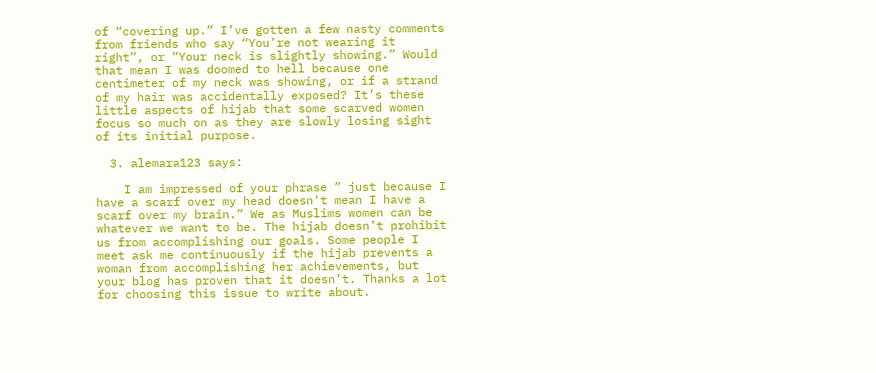of “covering up.” I’ve gotten a few nasty comments from friends who say “You’re not wearing it right”, or “Your neck is slightly showing.” Would that mean I was doomed to hell because one centimeter of my neck was showing, or if a strand of my hair was accidentally exposed? It’s these little aspects of hijab that some scarved women focus so much on as they are slowly losing sight of its initial purpose.

  3. alemara123 says:

    I am impressed of your phrase ” just because I have a scarf over my head doesn’t mean I have a scarf over my brain.” We as Muslims women can be whatever we want to be. The hijab doesn’t prohibit us from accomplishing our goals. Some people I meet ask me continuously if the hijab prevents a woman from accomplishing her achievements, but your blog has proven that it doesn’t. Thanks a lot for choosing this issue to write about.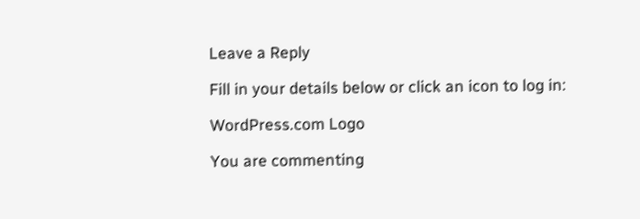Leave a Reply

Fill in your details below or click an icon to log in:

WordPress.com Logo

You are commenting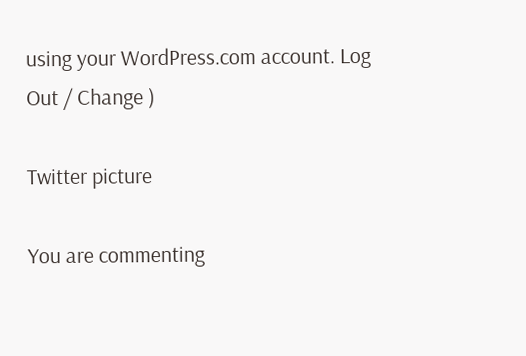using your WordPress.com account. Log Out / Change )

Twitter picture

You are commenting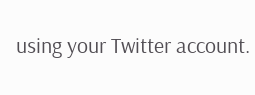using your Twitter account.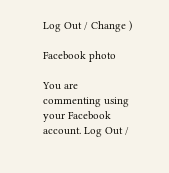Log Out / Change )

Facebook photo

You are commenting using your Facebook account. Log Out /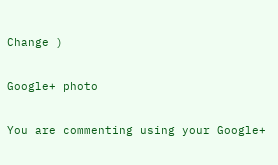Change )

Google+ photo

You are commenting using your Google+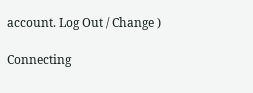account. Log Out / Change )

Connecting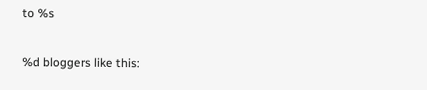to %s

%d bloggers like this: